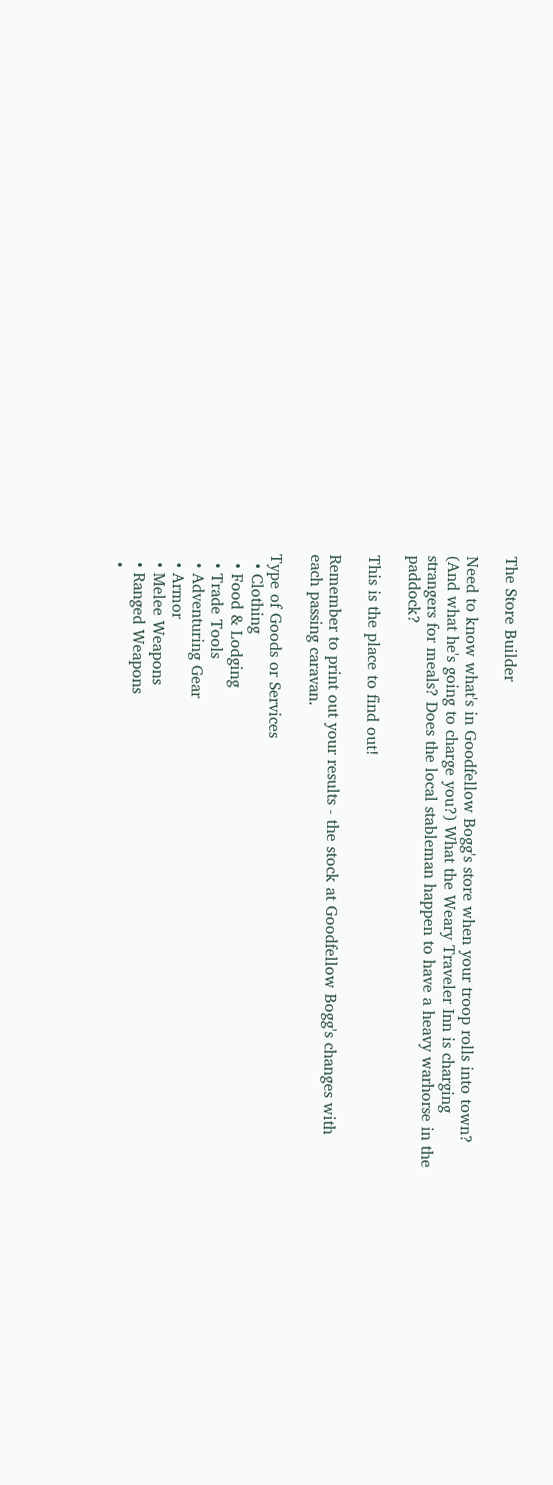The Store Builder

Need to know what's in Goodfellow Bogg's store when your troop rolls into town? (And what he's going to charge you?) What the Weary Traveler Inn is charging strangers for meals? Does the local stableman happen to have a heavy warhorse in the paddock?

This is the place to find out!

Remember to print out your results - the stock at Goodfellow Bogg's changes with each passing caravan.

Type of Goods or Services
  • Clothing
  • Food & Lodging
  • Trade Tools
  • Adventuring Gear
  • Armor
  • Melee Weapons
  • Ranged Weapons
  •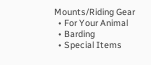Mounts/Riding Gear
  • For Your Animal
  • Barding
  • Special Items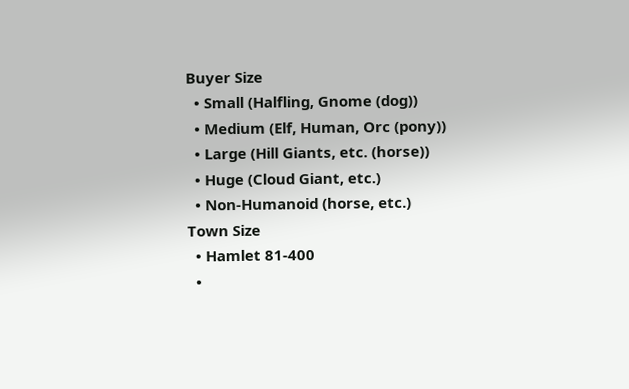Buyer Size
  • Small (Halfling, Gnome (dog))
  • Medium (Elf, Human, Orc (pony))
  • Large (Hill Giants, etc. (horse))
  • Huge (Cloud Giant, etc.)
  • Non-Humanoid (horse, etc.)
Town Size
  • Hamlet 81-400
  •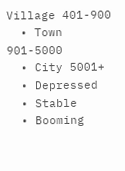Village 401-900
  • Town 901-5000
  • City 5001+
  • Depressed
  • Stable
  • Booming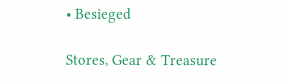• Besieged

Stores, Gear & Treasure